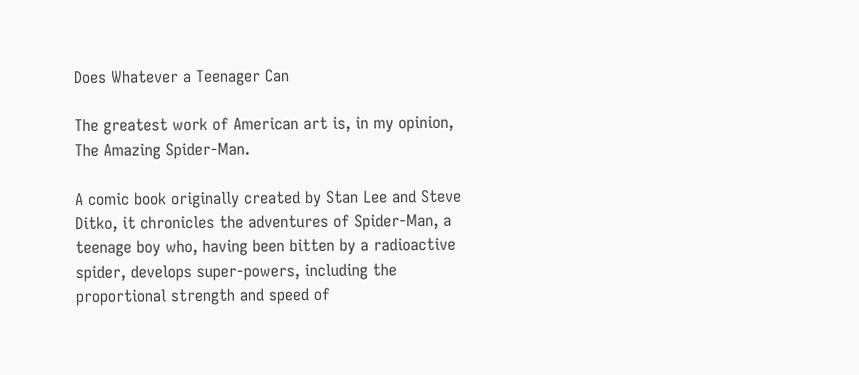Does Whatever a Teenager Can

The greatest work of American art is, in my opinion, The Amazing Spider-Man.

A comic book originally created by Stan Lee and Steve Ditko, it chronicles the adventures of Spider-Man, a teenage boy who, having been bitten by a radioactive spider, develops super-powers, including the proportional strength and speed of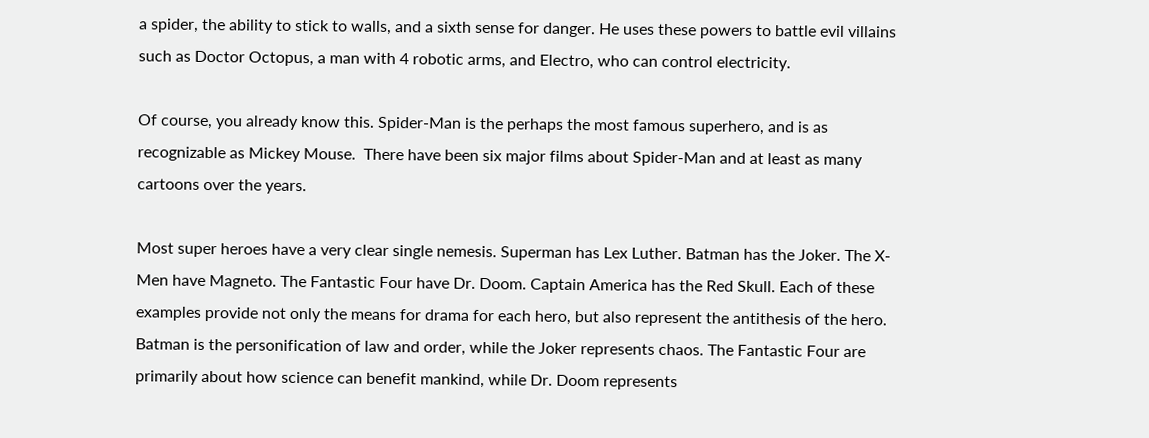a spider, the ability to stick to walls, and a sixth sense for danger. He uses these powers to battle evil villains such as Doctor Octopus, a man with 4 robotic arms, and Electro, who can control electricity.

Of course, you already know this. Spider-Man is the perhaps the most famous superhero, and is as recognizable as Mickey Mouse.  There have been six major films about Spider-Man and at least as many cartoons over the years.

Most super heroes have a very clear single nemesis. Superman has Lex Luther. Batman has the Joker. The X-Men have Magneto. The Fantastic Four have Dr. Doom. Captain America has the Red Skull. Each of these examples provide not only the means for drama for each hero, but also represent the antithesis of the hero. Batman is the personification of law and order, while the Joker represents chaos. The Fantastic Four are primarily about how science can benefit mankind, while Dr. Doom represents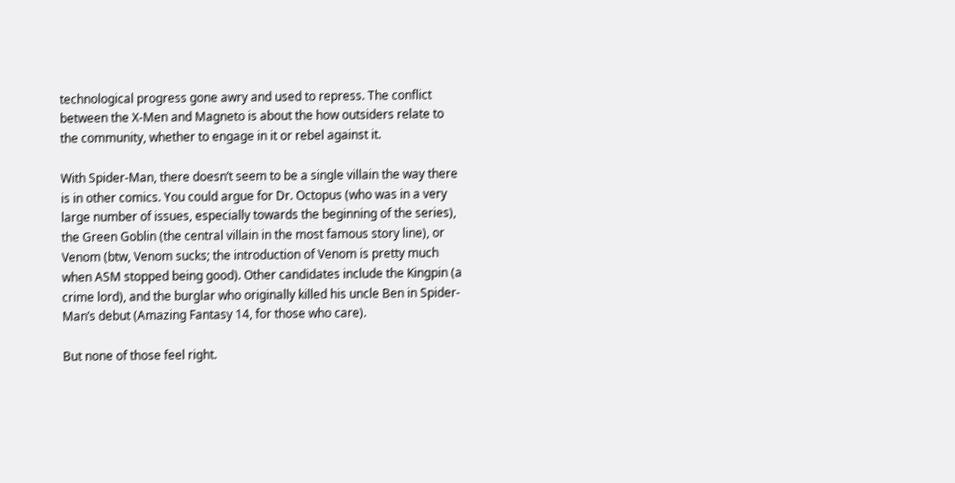technological progress gone awry and used to repress. The conflict between the X-Men and Magneto is about the how outsiders relate to the community, whether to engage in it or rebel against it.

With Spider-Man, there doesn’t seem to be a single villain the way there is in other comics. You could argue for Dr. Octopus (who was in a very large number of issues, especially towards the beginning of the series), the Green Goblin (the central villain in the most famous story line), or Venom (btw, Venom sucks; the introduction of Venom is pretty much when ASM stopped being good). Other candidates include the Kingpin (a crime lord), and the burglar who originally killed his uncle Ben in Spider-Man’s debut (Amazing Fantasy 14, for those who care).

But none of those feel right.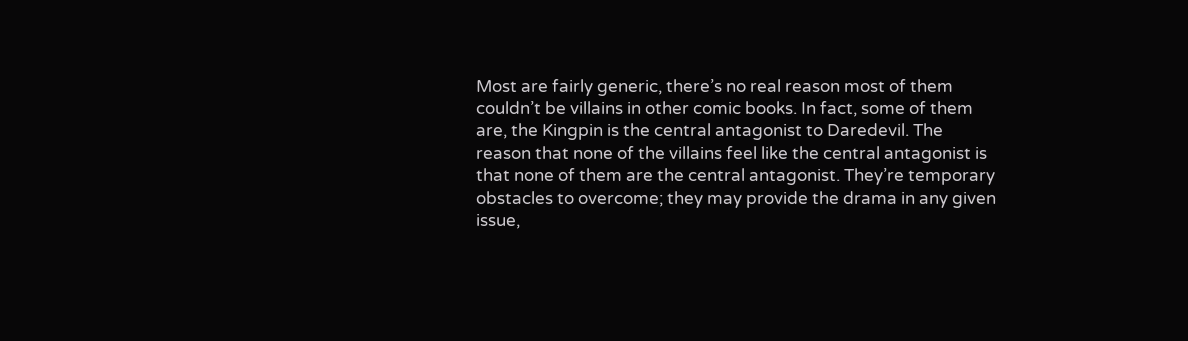Most are fairly generic, there’s no real reason most of them couldn’t be villains in other comic books. In fact, some of them are, the Kingpin is the central antagonist to Daredevil. The reason that none of the villains feel like the central antagonist is that none of them are the central antagonist. They’re temporary obstacles to overcome; they may provide the drama in any given issue,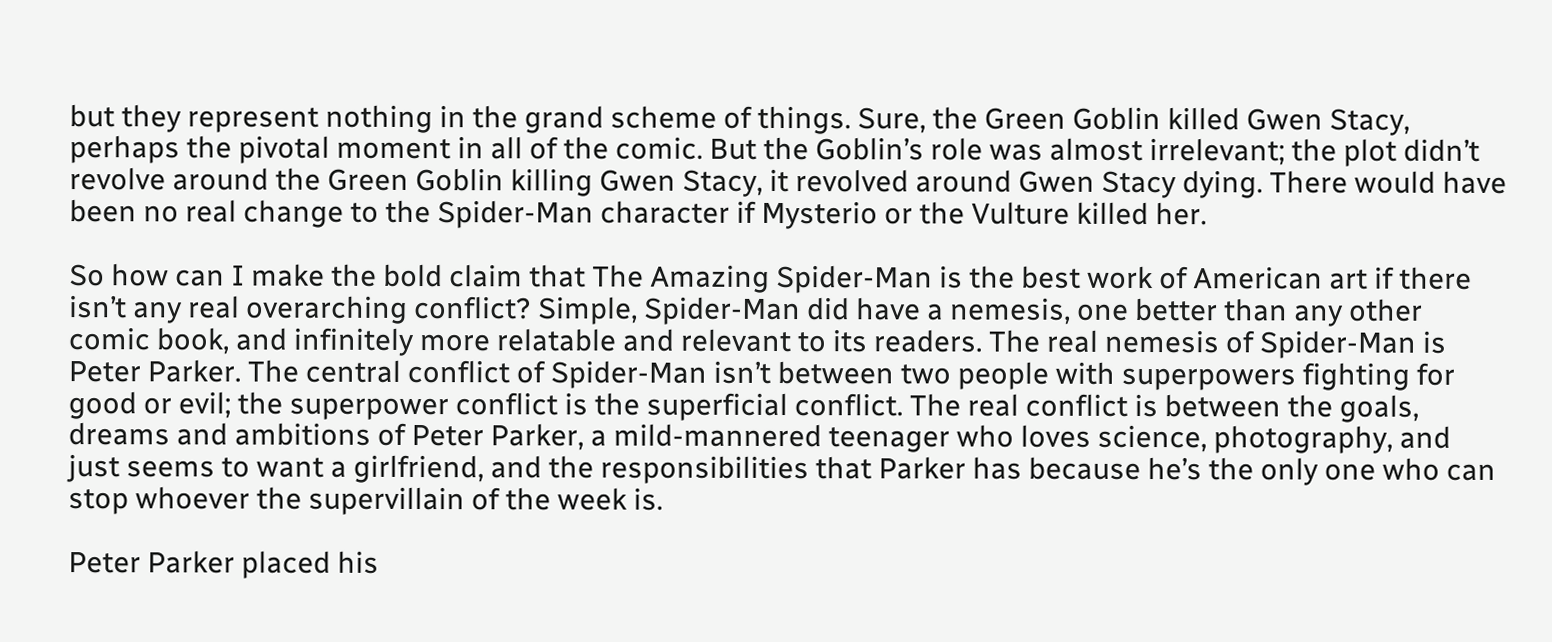but they represent nothing in the grand scheme of things. Sure, the Green Goblin killed Gwen Stacy, perhaps the pivotal moment in all of the comic. But the Goblin’s role was almost irrelevant; the plot didn’t revolve around the Green Goblin killing Gwen Stacy, it revolved around Gwen Stacy dying. There would have been no real change to the Spider-Man character if Mysterio or the Vulture killed her.

So how can I make the bold claim that The Amazing Spider-Man is the best work of American art if there isn’t any real overarching conflict? Simple, Spider-Man did have a nemesis, one better than any other comic book, and infinitely more relatable and relevant to its readers. The real nemesis of Spider-Man is Peter Parker. The central conflict of Spider-Man isn’t between two people with superpowers fighting for good or evil; the superpower conflict is the superficial conflict. The real conflict is between the goals, dreams and ambitions of Peter Parker, a mild-mannered teenager who loves science, photography, and just seems to want a girlfriend, and the responsibilities that Parker has because he’s the only one who can stop whoever the supervillain of the week is.

Peter Parker placed his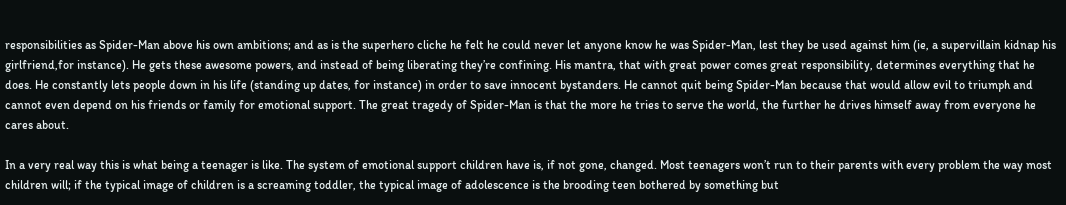responsibilities as Spider-Man above his own ambitions; and as is the superhero cliche he felt he could never let anyone know he was Spider-Man, lest they be used against him (ie, a supervillain kidnap his girlfriend,for instance). He gets these awesome powers, and instead of being liberating they’re confining. His mantra, that with great power comes great responsibility, determines everything that he does. He constantly lets people down in his life (standing up dates, for instance) in order to save innocent bystanders. He cannot quit being Spider-Man because that would allow evil to triumph and cannot even depend on his friends or family for emotional support. The great tragedy of Spider-Man is that the more he tries to serve the world, the further he drives himself away from everyone he cares about.

In a very real way this is what being a teenager is like. The system of emotional support children have is, if not gone, changed. Most teenagers won’t run to their parents with every problem the way most children will; if the typical image of children is a screaming toddler, the typical image of adolescence is the brooding teen bothered by something but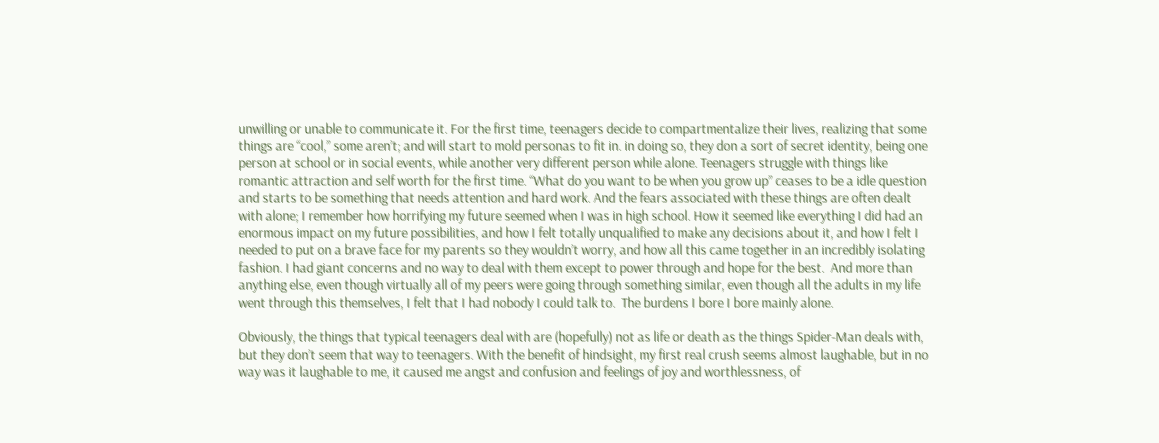unwilling or unable to communicate it. For the first time, teenagers decide to compartmentalize their lives, realizing that some things are “cool,” some aren’t; and will start to mold personas to fit in. in doing so, they don a sort of secret identity, being one person at school or in social events, while another very different person while alone. Teenagers struggle with things like romantic attraction and self worth for the first time. “What do you want to be when you grow up” ceases to be a idle question and starts to be something that needs attention and hard work. And the fears associated with these things are often dealt with alone; I remember how horrifying my future seemed when I was in high school. How it seemed like everything I did had an enormous impact on my future possibilities, and how I felt totally unqualified to make any decisions about it, and how I felt I needed to put on a brave face for my parents so they wouldn’t worry, and how all this came together in an incredibly isolating fashion. I had giant concerns and no way to deal with them except to power through and hope for the best.  And more than anything else, even though virtually all of my peers were going through something similar, even though all the adults in my life went through this themselves, I felt that I had nobody I could talk to.  The burdens I bore I bore mainly alone.

Obviously, the things that typical teenagers deal with are (hopefully) not as life or death as the things Spider-Man deals with, but they don’t seem that way to teenagers. With the benefit of hindsight, my first real crush seems almost laughable, but in no way was it laughable to me, it caused me angst and confusion and feelings of joy and worthlessness, of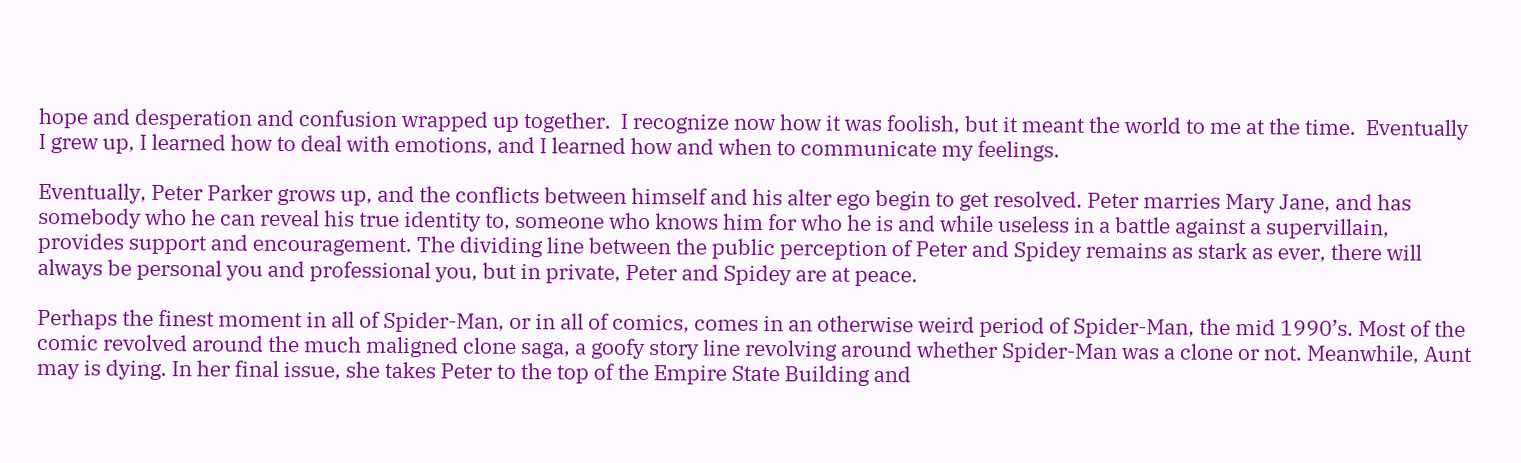hope and desperation and confusion wrapped up together.  I recognize now how it was foolish, but it meant the world to me at the time.  Eventually I grew up, I learned how to deal with emotions, and I learned how and when to communicate my feelings.

Eventually, Peter Parker grows up, and the conflicts between himself and his alter ego begin to get resolved. Peter marries Mary Jane, and has somebody who he can reveal his true identity to, someone who knows him for who he is and while useless in a battle against a supervillain, provides support and encouragement. The dividing line between the public perception of Peter and Spidey remains as stark as ever, there will always be personal you and professional you, but in private, Peter and Spidey are at peace.

Perhaps the finest moment in all of Spider-Man, or in all of comics, comes in an otherwise weird period of Spider-Man, the mid 1990’s. Most of the comic revolved around the much maligned clone saga, a goofy story line revolving around whether Spider-Man was a clone or not. Meanwhile, Aunt may is dying. In her final issue, she takes Peter to the top of the Empire State Building and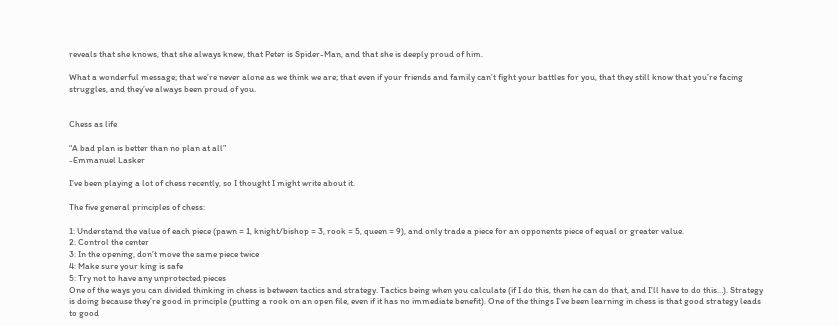reveals that she knows, that she always knew, that Peter is Spider-Man, and that she is deeply proud of him.

What a wonderful message; that we’re never alone as we think we are; that even if your friends and family can’t fight your battles for you, that they still know that you’re facing struggles, and they’ve always been proud of you.


Chess as life

“A bad plan is better than no plan at all”
-Emmanuel Lasker

I’ve been playing a lot of chess recently, so I thought I might write about it.

The five general principles of chess:

1: Understand the value of each piece (pawn = 1, knight/bishop = 3, rook = 5, queen = 9), and only trade a piece for an opponents piece of equal or greater value.
2: Control the center
3: In the opening, don’t move the same piece twice
4: Make sure your king is safe
5: Try not to have any unprotected pieces
One of the ways you can divided thinking in chess is between tactics and strategy. Tactics being when you calculate (if I do this, then he can do that, and I’ll have to do this…). Strategy is doing because they’re good in principle (putting a rook on an open file, even if it has no immediate benefit). One of the things I’ve been learning in chess is that good strategy leads to good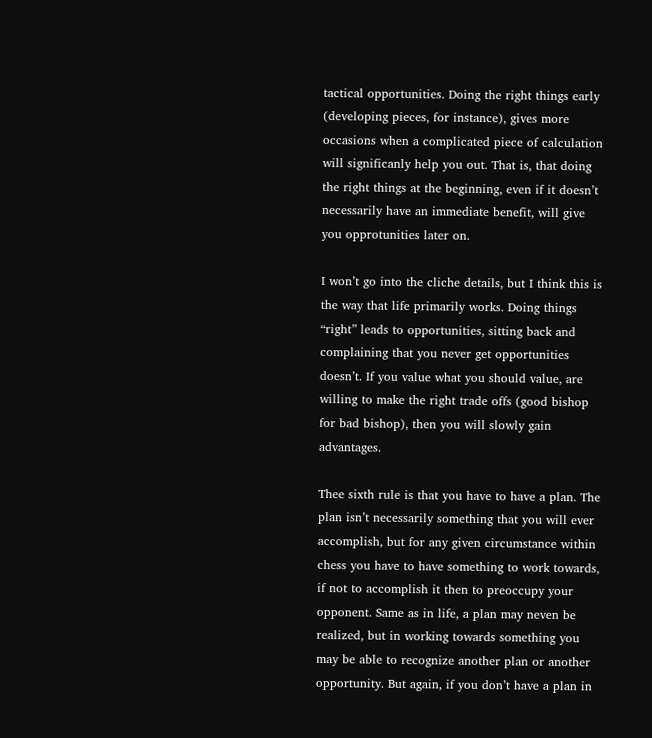tactical opportunities. Doing the right things early (developing pieces, for instance), gives more occasions when a complicated piece of calculation will significanly help you out. That is, that doing the right things at the beginning, even if it doesn’t necessarily have an immediate benefit, will give you opprotunities later on.

I won’t go into the cliche details, but I think this is the way that life primarily works. Doing things “right” leads to opportunities, sitting back and complaining that you never get opportunities doesn’t. If you value what you should value, are willing to make the right trade offs (good bishop for bad bishop), then you will slowly gain advantages.

Thee sixth rule is that you have to have a plan. The plan isn’t necessarily something that you will ever accomplish, but for any given circumstance within chess you have to have something to work towards, if not to accomplish it then to preoccupy your opponent. Same as in life, a plan may neven be realized, but in working towards something you may be able to recognize another plan or another opportunity. But again, if you don’t have a plan in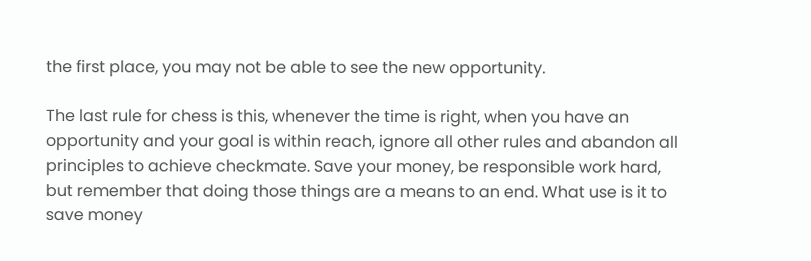the first place, you may not be able to see the new opportunity.

The last rule for chess is this, whenever the time is right, when you have an opportunity and your goal is within reach, ignore all other rules and abandon all principles to achieve checkmate. Save your money, be responsible work hard, but remember that doing those things are a means to an end. What use is it to save money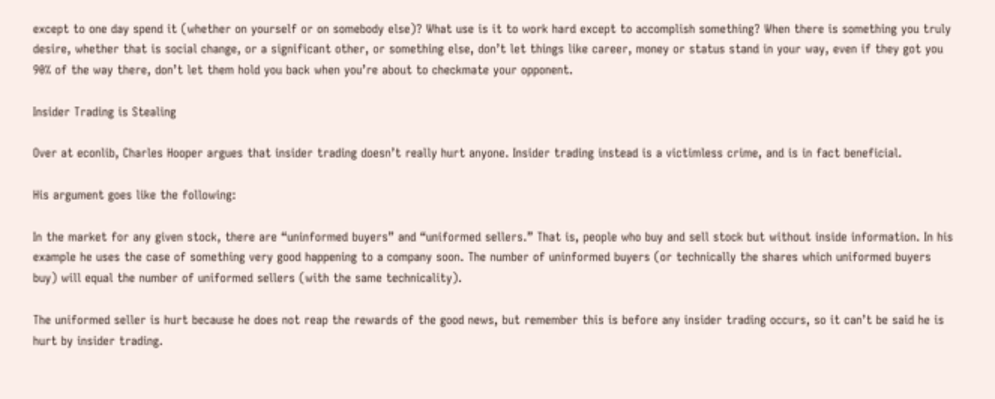except to one day spend it (whether on yourself or on somebody else)? What use is it to work hard except to accomplish something? When there is something you truly desire, whether that is social change, or a significant other, or something else, don’t let things like career, money or status stand in your way, even if they got you 90% of the way there, don’t let them hold you back when you’re about to checkmate your opponent.

Insider Trading is Stealing

Over at econlib, Charles Hooper argues that insider trading doesn’t really hurt anyone. Insider trading instead is a victimless crime, and is in fact beneficial.

His argument goes like the following:

In the market for any given stock, there are “uninformed buyers” and “uniformed sellers.” That is, people who buy and sell stock but without inside information. In his example he uses the case of something very good happening to a company soon. The number of uninformed buyers (or technically the shares which uniformed buyers buy) will equal the number of uniformed sellers (with the same technicality).

The uniformed seller is hurt because he does not reap the rewards of the good news, but remember this is before any insider trading occurs, so it can’t be said he is hurt by insider trading.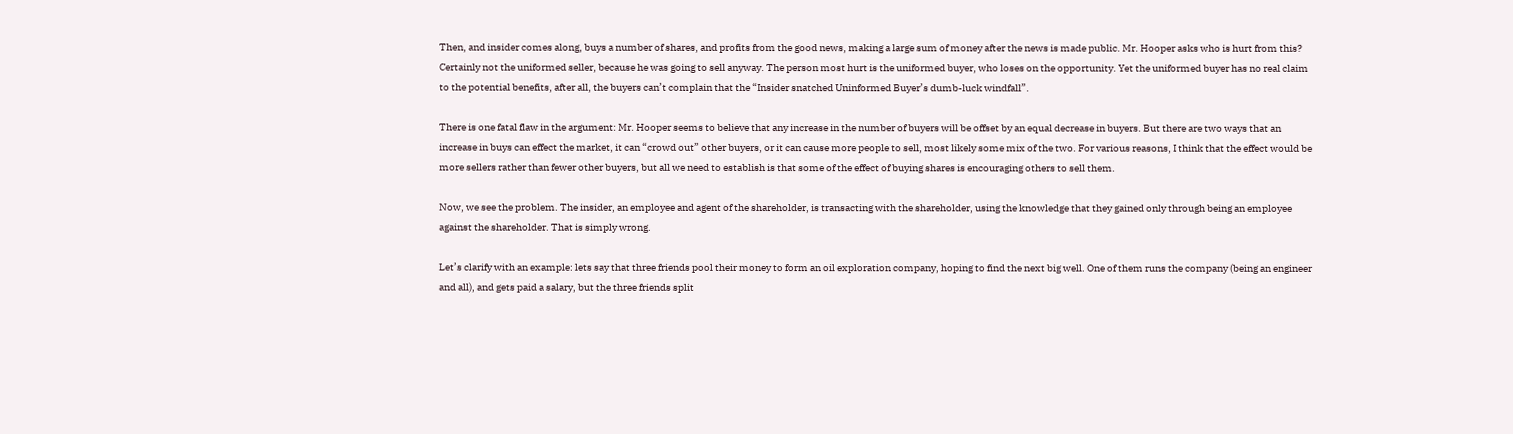Then, and insider comes along, buys a number of shares, and profits from the good news, making a large sum of money after the news is made public. Mr. Hooper asks who is hurt from this? Certainly not the uniformed seller, because he was going to sell anyway. The person most hurt is the uniformed buyer, who loses on the opportunity. Yet the uniformed buyer has no real claim to the potential benefits, after all, the buyers can’t complain that the “Insider snatched Uninformed Buyer’s dumb-luck windfall”.

There is one fatal flaw in the argument: Mr. Hooper seems to believe that any increase in the number of buyers will be offset by an equal decrease in buyers. But there are two ways that an increase in buys can effect the market, it can “crowd out” other buyers, or it can cause more people to sell, most likely some mix of the two. For various reasons, I think that the effect would be more sellers rather than fewer other buyers, but all we need to establish is that some of the effect of buying shares is encouraging others to sell them.

Now, we see the problem. The insider, an employee and agent of the shareholder, is transacting with the shareholder, using the knowledge that they gained only through being an employee against the shareholder. That is simply wrong.

Let’s clarify with an example: lets say that three friends pool their money to form an oil exploration company, hoping to find the next big well. One of them runs the company (being an engineer and all), and gets paid a salary, but the three friends split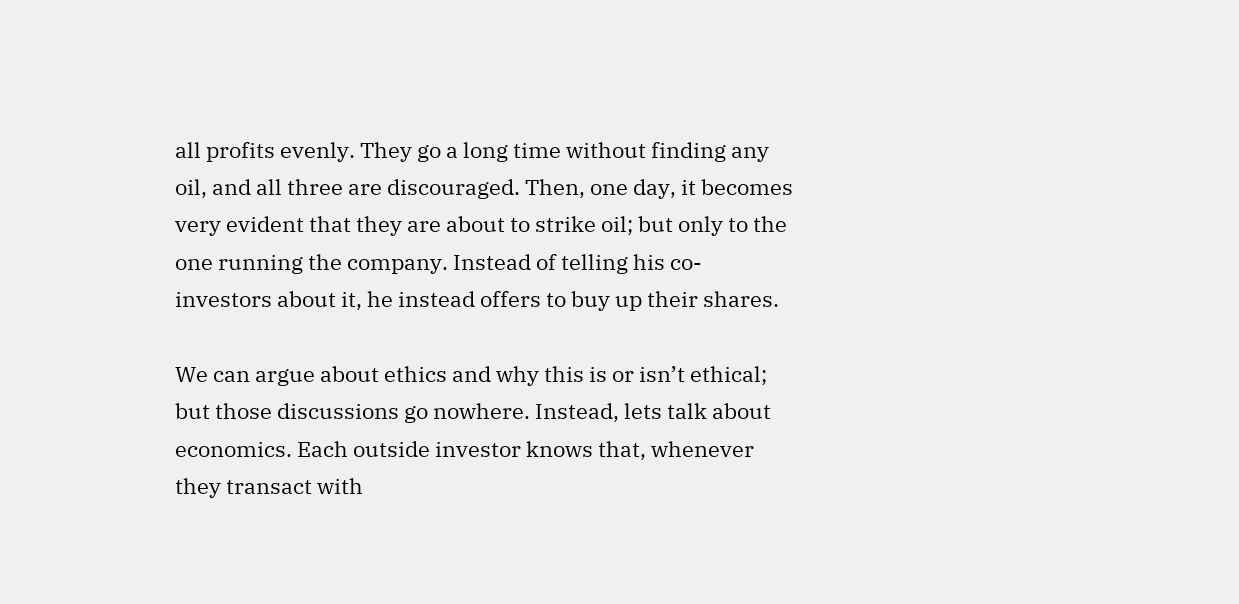all profits evenly. They go a long time without finding any oil, and all three are discouraged. Then, one day, it becomes very evident that they are about to strike oil; but only to the one running the company. Instead of telling his co-investors about it, he instead offers to buy up their shares.

We can argue about ethics and why this is or isn’t ethical; but those discussions go nowhere. Instead, lets talk about economics. Each outside investor knows that, whenever they transact with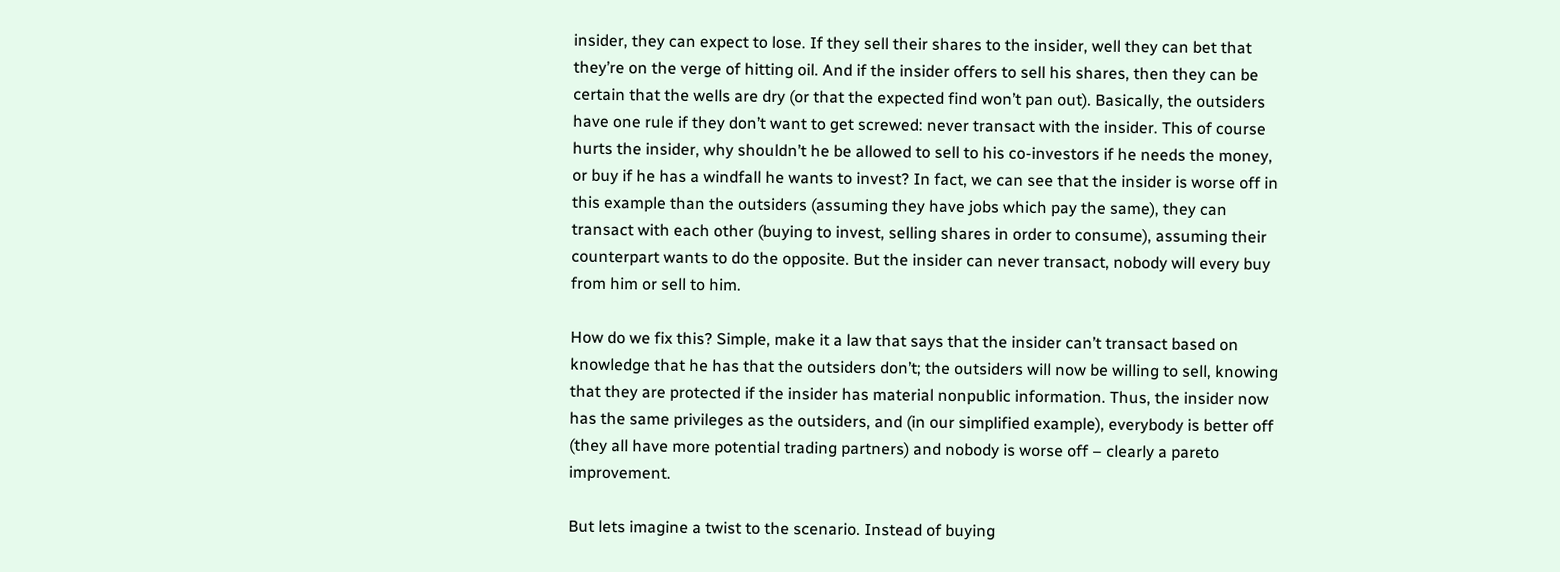insider, they can expect to lose. If they sell their shares to the insider, well they can bet that they’re on the verge of hitting oil. And if the insider offers to sell his shares, then they can be certain that the wells are dry (or that the expected find won’t pan out). Basically, the outsiders have one rule if they don’t want to get screwed: never transact with the insider. This of course hurts the insider, why shouldn’t he be allowed to sell to his co-investors if he needs the money, or buy if he has a windfall he wants to invest? In fact, we can see that the insider is worse off in this example than the outsiders (assuming they have jobs which pay the same), they can transact with each other (buying to invest, selling shares in order to consume), assuming their counterpart wants to do the opposite. But the insider can never transact, nobody will every buy from him or sell to him.

How do we fix this? Simple, make it a law that says that the insider can’t transact based on knowledge that he has that the outsiders don’t; the outsiders will now be willing to sell, knowing that they are protected if the insider has material nonpublic information. Thus, the insider now has the same privileges as the outsiders, and (in our simplified example), everybody is better off (they all have more potential trading partners) and nobody is worse off – clearly a pareto improvement.

But lets imagine a twist to the scenario. Instead of buying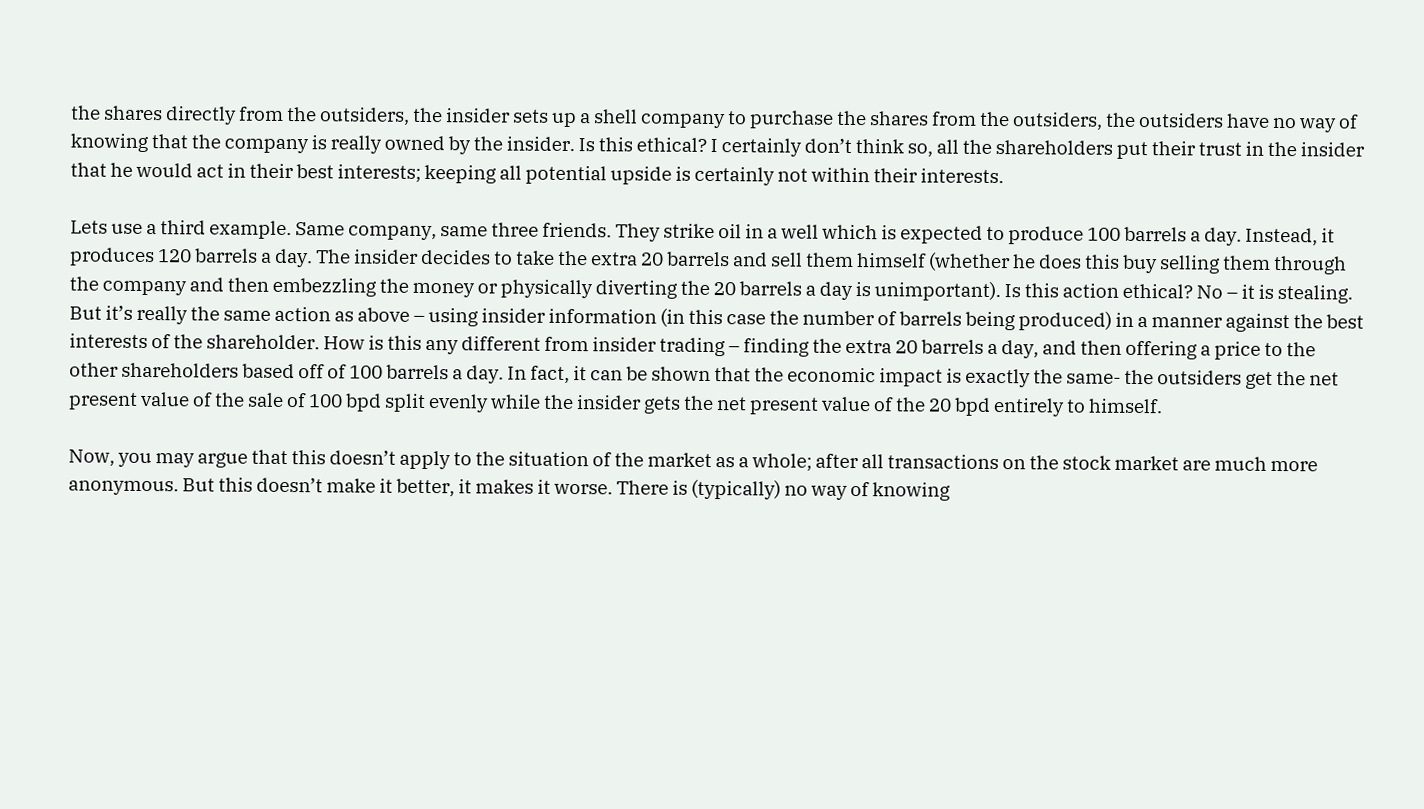the shares directly from the outsiders, the insider sets up a shell company to purchase the shares from the outsiders, the outsiders have no way of knowing that the company is really owned by the insider. Is this ethical? I certainly don’t think so, all the shareholders put their trust in the insider that he would act in their best interests; keeping all potential upside is certainly not within their interests.

Lets use a third example. Same company, same three friends. They strike oil in a well which is expected to produce 100 barrels a day. Instead, it produces 120 barrels a day. The insider decides to take the extra 20 barrels and sell them himself (whether he does this buy selling them through the company and then embezzling the money or physically diverting the 20 barrels a day is unimportant). Is this action ethical? No – it is stealing. But it’s really the same action as above – using insider information (in this case the number of barrels being produced) in a manner against the best interests of the shareholder. How is this any different from insider trading – finding the extra 20 barrels a day, and then offering a price to the other shareholders based off of 100 barrels a day. In fact, it can be shown that the economic impact is exactly the same- the outsiders get the net present value of the sale of 100 bpd split evenly while the insider gets the net present value of the 20 bpd entirely to himself.

Now, you may argue that this doesn’t apply to the situation of the market as a whole; after all transactions on the stock market are much more anonymous. But this doesn’t make it better, it makes it worse. There is (typically) no way of knowing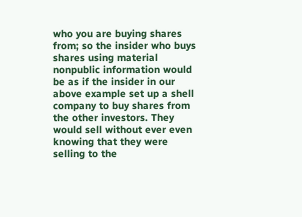who you are buying shares from; so the insider who buys shares using material nonpublic information would be as if the insider in our above example set up a shell company to buy shares from the other investors. They would sell without ever even knowing that they were selling to the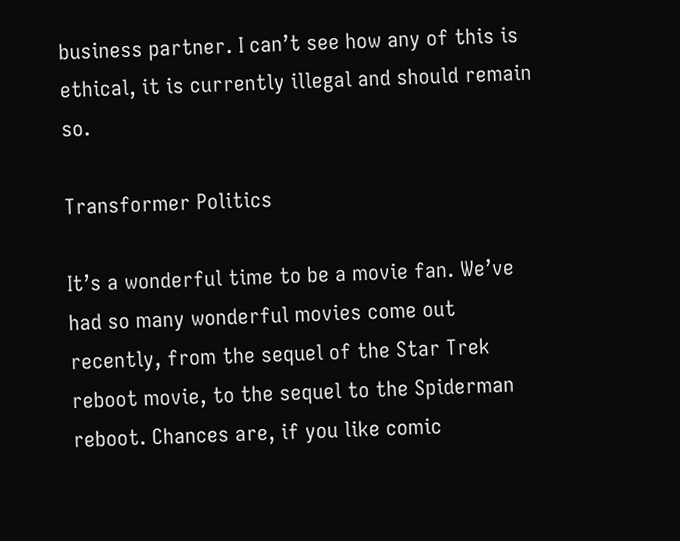business partner. I can’t see how any of this is ethical, it is currently illegal and should remain so.

Transformer Politics

It’s a wonderful time to be a movie fan. We’ve had so many wonderful movies come out recently, from the sequel of the Star Trek reboot movie, to the sequel to the Spiderman reboot. Chances are, if you like comic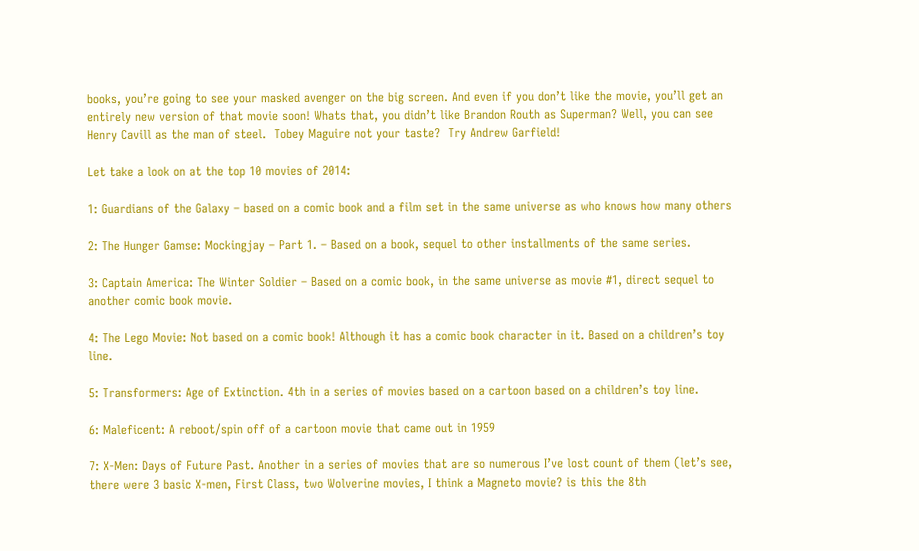books, you’re going to see your masked avenger on the big screen. And even if you don’t like the movie, you’ll get an entirely new version of that movie soon! Whats that, you didn’t like Brandon Routh as Superman? Well, you can see Henry Cavill as the man of steel.  Tobey Maguire not your taste?  Try Andrew Garfield!

Let take a look on at the top 10 movies of 2014:

1: Guardians of the Galaxy – based on a comic book and a film set in the same universe as who knows how many others

2: The Hunger Gamse: Mockingjay – Part 1. – Based on a book, sequel to other installments of the same series.

3: Captain America: The Winter Soldier – Based on a comic book, in the same universe as movie #1, direct sequel to another comic book movie.

4: The Lego Movie: Not based on a comic book! Although it has a comic book character in it. Based on a children’s toy line.

5: Transformers: Age of Extinction. 4th in a series of movies based on a cartoon based on a children’s toy line.

6: Maleficent: A reboot/spin off of a cartoon movie that came out in 1959

7: X-Men: Days of Future Past. Another in a series of movies that are so numerous I’ve lost count of them (let’s see, there were 3 basic X-men, First Class, two Wolverine movies, I think a Magneto movie? is this the 8th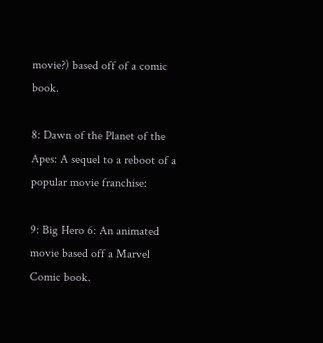movie?) based off of a comic book.

8: Dawn of the Planet of the Apes: A sequel to a reboot of a popular movie franchise:

9: Big Hero 6: An animated movie based off a Marvel Comic book.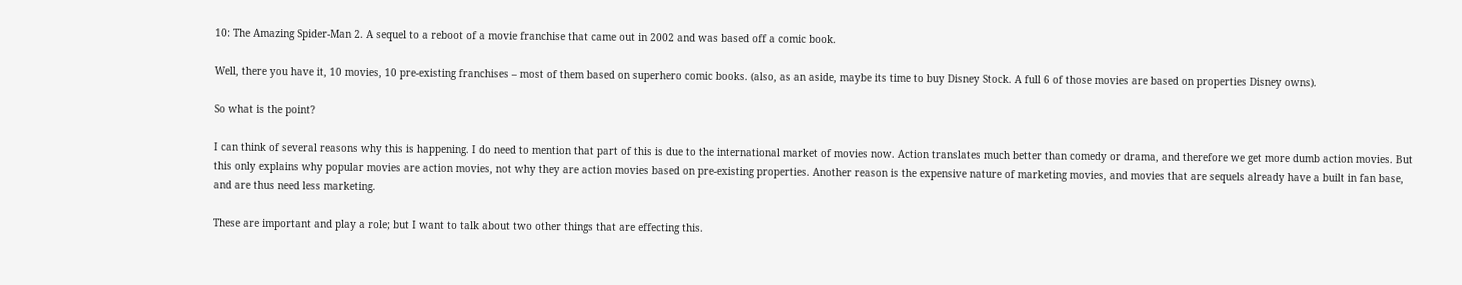10: The Amazing Spider-Man 2. A sequel to a reboot of a movie franchise that came out in 2002 and was based off a comic book.

Well, there you have it, 10 movies, 10 pre-existing franchises – most of them based on superhero comic books. (also, as an aside, maybe its time to buy Disney Stock. A full 6 of those movies are based on properties Disney owns).

So what is the point?

I can think of several reasons why this is happening. I do need to mention that part of this is due to the international market of movies now. Action translates much better than comedy or drama, and therefore we get more dumb action movies. But this only explains why popular movies are action movies, not why they are action movies based on pre-existing properties. Another reason is the expensive nature of marketing movies, and movies that are sequels already have a built in fan base, and are thus need less marketing.

These are important and play a role; but I want to talk about two other things that are effecting this.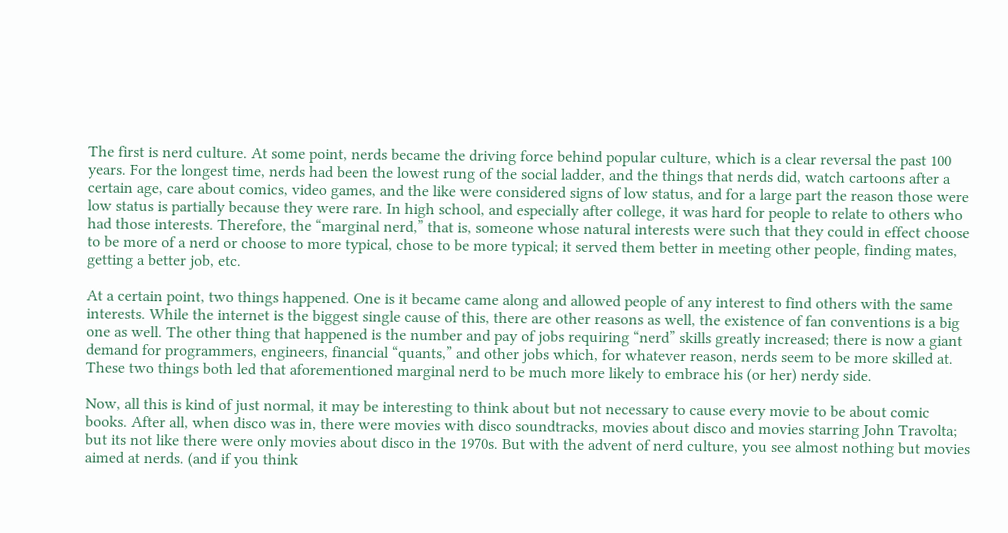The first is nerd culture. At some point, nerds became the driving force behind popular culture, which is a clear reversal the past 100 years. For the longest time, nerds had been the lowest rung of the social ladder, and the things that nerds did, watch cartoons after a certain age, care about comics, video games, and the like were considered signs of low status, and for a large part the reason those were low status is partially because they were rare. In high school, and especially after college, it was hard for people to relate to others who had those interests. Therefore, the “marginal nerd,” that is, someone whose natural interests were such that they could in effect choose to be more of a nerd or choose to more typical, chose to be more typical; it served them better in meeting other people, finding mates, getting a better job, etc.

At a certain point, two things happened. One is it became came along and allowed people of any interest to find others with the same interests. While the internet is the biggest single cause of this, there are other reasons as well, the existence of fan conventions is a big one as well. The other thing that happened is the number and pay of jobs requiring “nerd” skills greatly increased; there is now a giant demand for programmers, engineers, financial “quants,” and other jobs which, for whatever reason, nerds seem to be more skilled at. These two things both led that aforementioned marginal nerd to be much more likely to embrace his (or her) nerdy side.

Now, all this is kind of just normal, it may be interesting to think about but not necessary to cause every movie to be about comic books. After all, when disco was in, there were movies with disco soundtracks, movies about disco and movies starring John Travolta; but its not like there were only movies about disco in the 1970s. But with the advent of nerd culture, you see almost nothing but movies aimed at nerds. (and if you think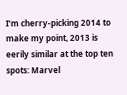I’m cherry-picking 2014 to make my point, 2013 is eerily similar at the top ten spots: Marvel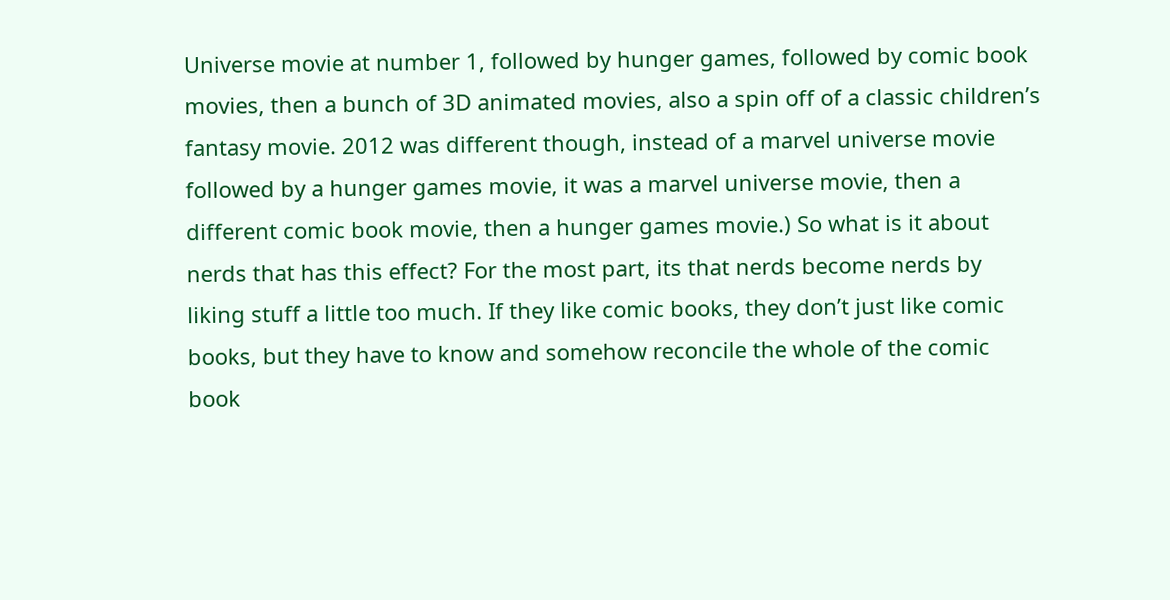Universe movie at number 1, followed by hunger games, followed by comic book movies, then a bunch of 3D animated movies, also a spin off of a classic children’s fantasy movie. 2012 was different though, instead of a marvel universe movie followed by a hunger games movie, it was a marvel universe movie, then a different comic book movie, then a hunger games movie.) So what is it about nerds that has this effect? For the most part, its that nerds become nerds by liking stuff a little too much. If they like comic books, they don’t just like comic books, but they have to know and somehow reconcile the whole of the comic book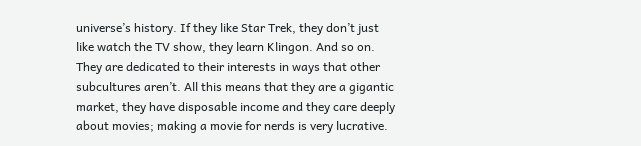universe’s history. If they like Star Trek, they don’t just like watch the TV show, they learn Klingon. And so on. They are dedicated to their interests in ways that other subcultures aren’t. All this means that they are a gigantic market, they have disposable income and they care deeply about movies; making a movie for nerds is very lucrative.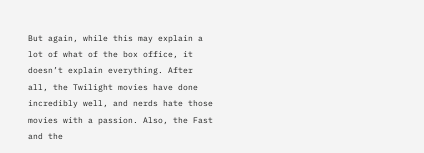But again, while this may explain a lot of what of the box office, it doesn’t explain everything. After all, the Twilight movies have done incredibly well, and nerds hate those movies with a passion. Also, the Fast and the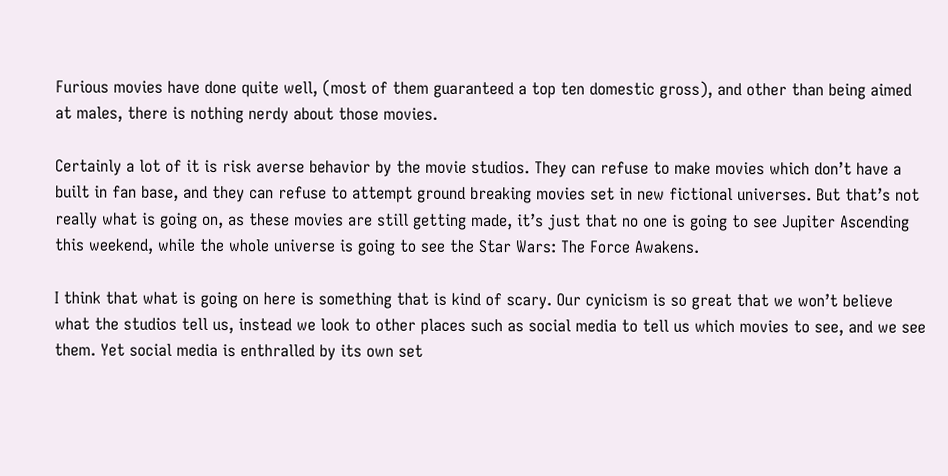Furious movies have done quite well, (most of them guaranteed a top ten domestic gross), and other than being aimed at males, there is nothing nerdy about those movies.

Certainly a lot of it is risk averse behavior by the movie studios. They can refuse to make movies which don’t have a built in fan base, and they can refuse to attempt ground breaking movies set in new fictional universes. But that’s not really what is going on, as these movies are still getting made, it’s just that no one is going to see Jupiter Ascending this weekend, while the whole universe is going to see the Star Wars: The Force Awakens.

I think that what is going on here is something that is kind of scary. Our cynicism is so great that we won’t believe what the studios tell us, instead we look to other places such as social media to tell us which movies to see, and we see them. Yet social media is enthralled by its own set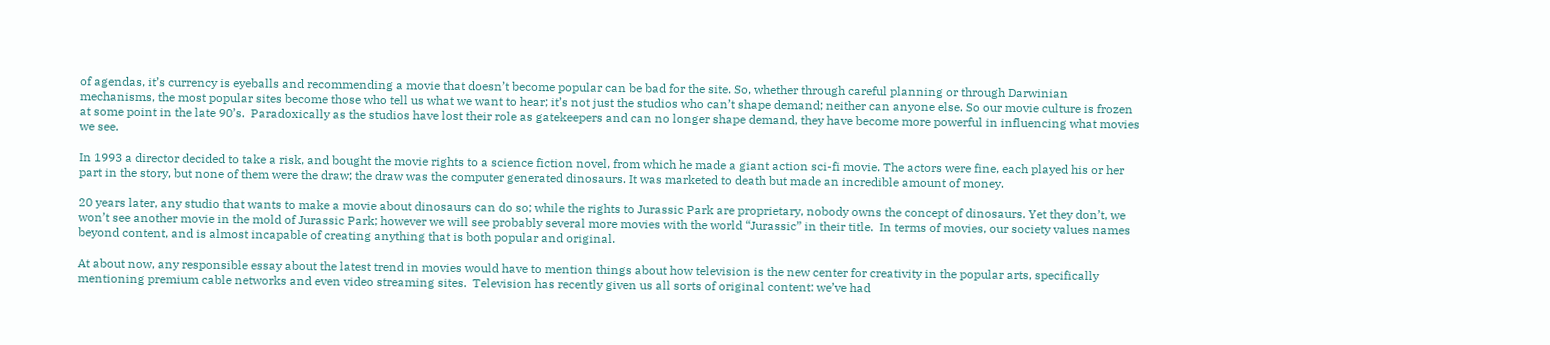of agendas, it’s currency is eyeballs and recommending a movie that doesn’t become popular can be bad for the site. So, whether through careful planning or through Darwinian mechanisms, the most popular sites become those who tell us what we want to hear; it’s not just the studios who can’t shape demand; neither can anyone else. So our movie culture is frozen at some point in the late 90’s.  Paradoxically as the studios have lost their role as gatekeepers and can no longer shape demand, they have become more powerful in influencing what movies we see.

In 1993 a director decided to take a risk, and bought the movie rights to a science fiction novel, from which he made a giant action sci-fi movie. The actors were fine, each played his or her part in the story, but none of them were the draw; the draw was the computer generated dinosaurs. It was marketed to death but made an incredible amount of money.

20 years later, any studio that wants to make a movie about dinosaurs can do so; while the rights to Jurassic Park are proprietary, nobody owns the concept of dinosaurs. Yet they don’t, we won’t see another movie in the mold of Jurassic Park; however we will see probably several more movies with the world “Jurassic” in their title.  In terms of movies, our society values names beyond content, and is almost incapable of creating anything that is both popular and original.

At about now, any responsible essay about the latest trend in movies would have to mention things about how television is the new center for creativity in the popular arts, specifically mentioning premium cable networks and even video streaming sites.  Television has recently given us all sorts of original content: we’ve had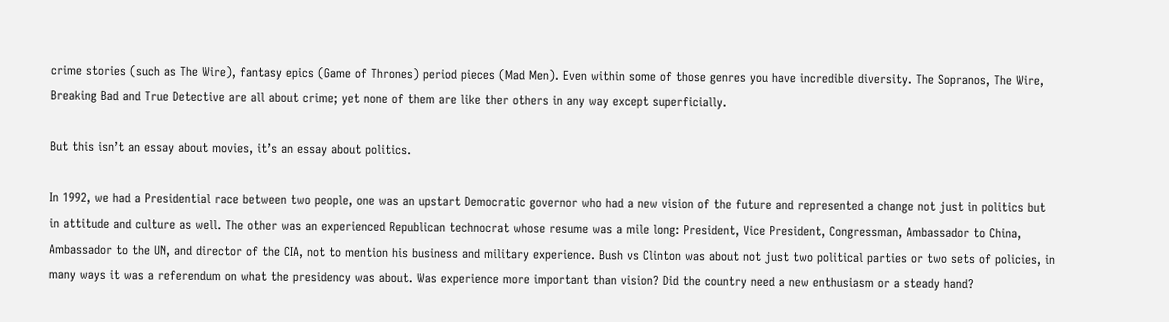crime stories (such as The Wire), fantasy epics (Game of Thrones) period pieces (Mad Men). Even within some of those genres you have incredible diversity. The Sopranos, The Wire, Breaking Bad and True Detective are all about crime; yet none of them are like ther others in any way except superficially.

But this isn’t an essay about movies, it’s an essay about politics.

In 1992, we had a Presidential race between two people, one was an upstart Democratic governor who had a new vision of the future and represented a change not just in politics but in attitude and culture as well. The other was an experienced Republican technocrat whose resume was a mile long: President, Vice President, Congressman, Ambassador to China, Ambassador to the UN, and director of the CIA, not to mention his business and military experience. Bush vs Clinton was about not just two political parties or two sets of policies, in many ways it was a referendum on what the presidency was about. Was experience more important than vision? Did the country need a new enthusiasm or a steady hand?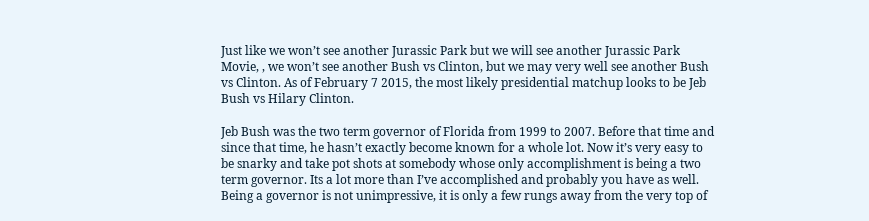Just like we won’t see another Jurassic Park but we will see another Jurassic Park Movie, , we won’t see another Bush vs Clinton, but we may very well see another Bush vs Clinton. As of February 7 2015, the most likely presidential matchup looks to be Jeb Bush vs Hilary Clinton.

Jeb Bush was the two term governor of Florida from 1999 to 2007. Before that time and since that time, he hasn’t exactly become known for a whole lot. Now it’s very easy to be snarky and take pot shots at somebody whose only accomplishment is being a two term governor. Its a lot more than I’ve accomplished and probably you have as well.   Being a governor is not unimpressive, it is only a few rungs away from the very top of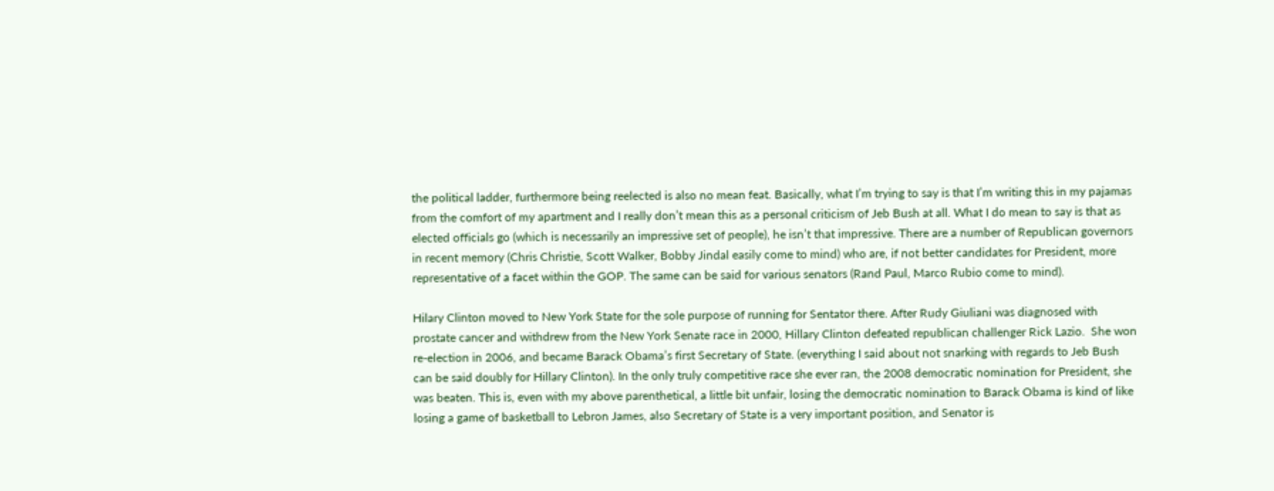the political ladder, furthermore being reelected is also no mean feat. Basically, what I’m trying to say is that I’m writing this in my pajamas from the comfort of my apartment and I really don’t mean this as a personal criticism of Jeb Bush at all. What I do mean to say is that as elected officials go (which is necessarily an impressive set of people), he isn’t that impressive. There are a number of Republican governors in recent memory (Chris Christie, Scott Walker, Bobby Jindal easily come to mind) who are, if not better candidates for President, more representative of a facet within the GOP. The same can be said for various senators (Rand Paul, Marco Rubio come to mind).

Hilary Clinton moved to New York State for the sole purpose of running for Sentator there. After Rudy Giuliani was diagnosed with prostate cancer and withdrew from the New York Senate race in 2000, Hillary Clinton defeated republican challenger Rick Lazio.  She won re-election in 2006, and became Barack Obama’s first Secretary of State. (everything I said about not snarking with regards to Jeb Bush can be said doubly for Hillary Clinton). In the only truly competitive race she ever ran, the 2008 democratic nomination for President, she was beaten. This is, even with my above parenthetical, a little bit unfair, losing the democratic nomination to Barack Obama is kind of like losing a game of basketball to Lebron James, also Secretary of State is a very important position, and Senator is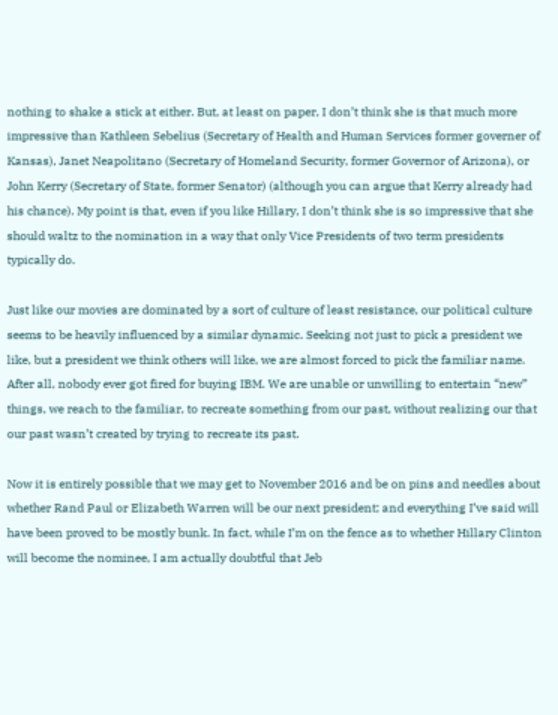nothing to shake a stick at either. But, at least on paper, I don’t think she is that much more impressive than Kathleen Sebelius (Secretary of Health and Human Services former governer of Kansas), Janet Neapolitano (Secretary of Homeland Security, former Governor of Arizona), or John Kerry (Secretary of State, former Senator) (although you can argue that Kerry already had his chance). My point is that, even if you like Hillary, I don’t think she is so impressive that she should waltz to the nomination in a way that only Vice Presidents of two term presidents typically do.

Just like our movies are dominated by a sort of culture of least resistance, our political culture seems to be heavily influenced by a similar dynamic. Seeking not just to pick a president we like, but a president we think others will like, we are almost forced to pick the familiar name. After all, nobody ever got fired for buying IBM. We are unable or unwilling to entertain “new” things, we reach to the familiar, to recreate something from our past, without realizing our that our past wasn’t created by trying to recreate its past.

Now it is entirely possible that we may get to November 2016 and be on pins and needles about whether Rand Paul or Elizabeth Warren will be our next president; and everything I’ve said will have been proved to be mostly bunk. In fact, while I’m on the fence as to whether Hillary Clinton will become the nominee, I am actually doubtful that Jeb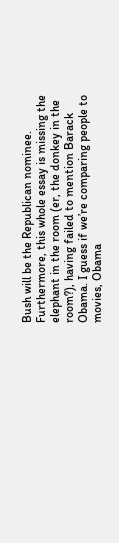Bush will be the Republican nominee. Furthermore, this whole essay is missing the elephant in the room (er, the donkey in the room?), having failed to mention Barack Obama. I guess if we’re comparing people to movies, Obama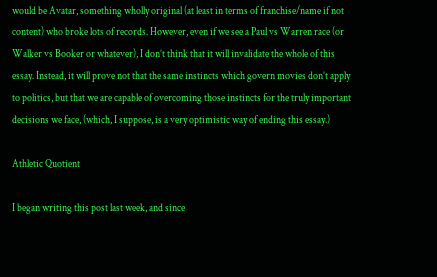would be Avatar, something wholly original (at least in terms of franchise/name if not content) who broke lots of records. However, even if we see a Paul vs Warren race (or Walker vs Booker or whatever), I don’t think that it will invalidate the whole of this essay. Instead, it will prove not that the same instincts which govern movies don’t apply to politics, but that we are capable of overcoming those instincts for the truly important decisions we face, (which, I suppose, is a very optimistic way of ending this essay.)

Athletic Quotient

I began writing this post last week, and since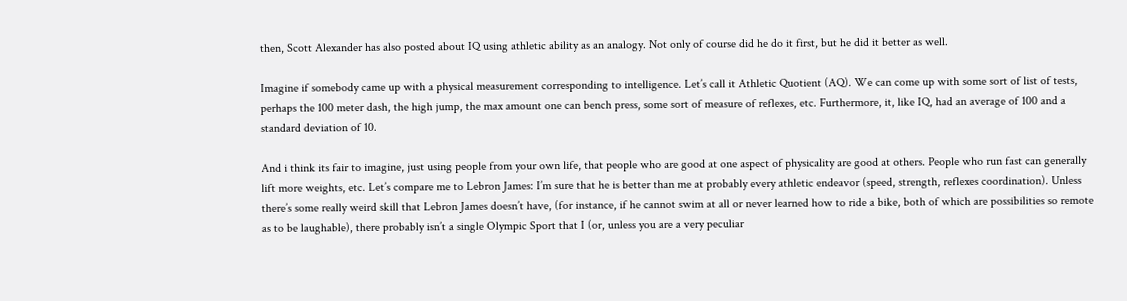then, Scott Alexander has also posted about IQ using athletic ability as an analogy. Not only of course did he do it first, but he did it better as well.

Imagine if somebody came up with a physical measurement corresponding to intelligence. Let’s call it Athletic Quotient (AQ). We can come up with some sort of list of tests, perhaps the 100 meter dash, the high jump, the max amount one can bench press, some sort of measure of reflexes, etc. Furthermore, it, like IQ, had an average of 100 and a standard deviation of 10.

And i think its fair to imagine, just using people from your own life, that people who are good at one aspect of physicality are good at others. People who run fast can generally lift more weights, etc. Let’s compare me to Lebron James: I’m sure that he is better than me at probably every athletic endeavor (speed, strength, reflexes coordination). Unless there’s some really weird skill that Lebron James doesn’t have, (for instance, if he cannot swim at all or never learned how to ride a bike, both of which are possibilities so remote as to be laughable), there probably isn’t a single Olympic Sport that I (or, unless you are a very peculiar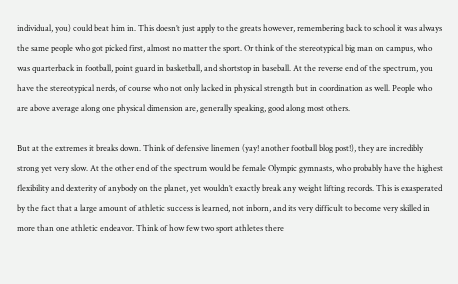individual, you) could beat him in. This doesn’t just apply to the greats however, remembering back to school it was always the same people who got picked first, almost no matter the sport. Or think of the stereotypical big man on campus, who was quarterback in football, point guard in basketball, and shortstop in baseball. At the reverse end of the spectrum, you have the stereotypical nerds, of course who not only lacked in physical strength but in coordination as well. People who are above average along one physical dimension are, generally speaking, good along most others.

But at the extremes it breaks down. Think of defensive linemen (yay! another football blog post!), they are incredibly strong yet very slow. At the other end of the spectrum would be female Olympic gymnasts, who probably have the highest flexibility and dexterity of anybody on the planet, yet wouldn’t exactly break any weight lifting records. This is exasperated by the fact that a large amount of athletic success is learned, not inborn, and its very difficult to become very skilled in more than one athletic endeavor. Think of how few two sport athletes there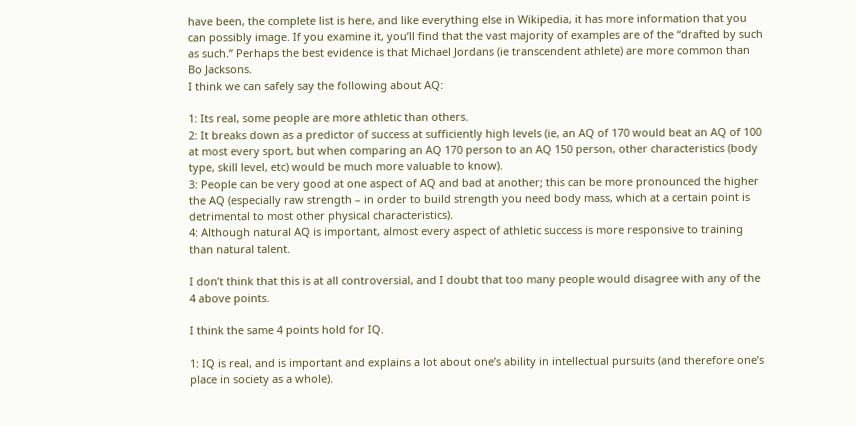have been, the complete list is here, and like everything else in Wikipedia, it has more information that you can possibly image. If you examine it, you’ll find that the vast majority of examples are of the “drafted by such as such.” Perhaps the best evidence is that Michael Jordans (ie transcendent athlete) are more common than Bo Jacksons.
I think we can safely say the following about AQ:

1: Its real, some people are more athletic than others.
2: It breaks down as a predictor of success at sufficiently high levels (ie, an AQ of 170 would beat an AQ of 100 at most every sport, but when comparing an AQ 170 person to an AQ 150 person, other characteristics (body type, skill level, etc) would be much more valuable to know).
3: People can be very good at one aspect of AQ and bad at another; this can be more pronounced the higher the AQ (especially raw strength – in order to build strength you need body mass, which at a certain point is detrimental to most other physical characteristics).
4: Although natural AQ is important, almost every aspect of athletic success is more responsive to training than natural talent.

I don’t think that this is at all controversial, and I doubt that too many people would disagree with any of the 4 above points.

I think the same 4 points hold for IQ.

1: IQ is real, and is important and explains a lot about one’s ability in intellectual pursuits (and therefore one’s place in society as a whole).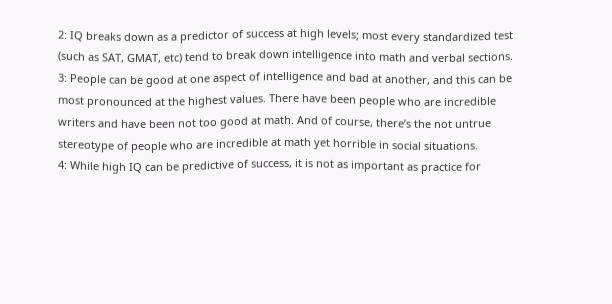2: IQ breaks down as a predictor of success at high levels; most every standardized test (such as SAT, GMAT, etc) tend to break down intelligence into math and verbal sections.
3: People can be good at one aspect of intelligence and bad at another, and this can be most pronounced at the highest values. There have been people who are incredible writers and have been not too good at math. And of course, there’s the not untrue stereotype of people who are incredible at math yet horrible in social situations.
4: While high IQ can be predictive of success, it is not as important as practice for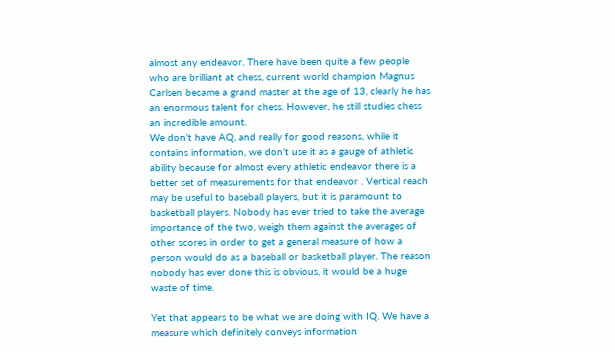almost any endeavor. There have been quite a few people who are brilliant at chess, current world champion Magnus Carlsen became a grand master at the age of 13, clearly he has an enormous talent for chess. However, he still studies chess an incredible amount.
We don’t have AQ, and really for good reasons, while it contains information, we don’t use it as a gauge of athletic ability because for almost every athletic endeavor there is a better set of measurements for that endeavor . Vertical reach may be useful to baseball players, but it is paramount to basketball players. Nobody has ever tried to take the average importance of the two, weigh them against the averages of other scores in order to get a general measure of how a person would do as a baseball or basketball player. The reason nobody has ever done this is obvious, it would be a huge waste of time.

Yet that appears to be what we are doing with IQ. We have a measure which definitely conveys information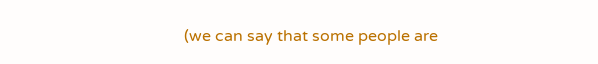(we can say that some people are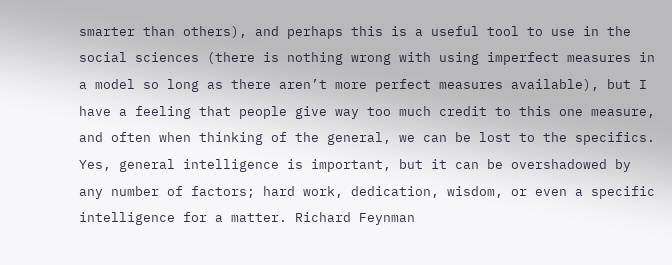smarter than others), and perhaps this is a useful tool to use in the social sciences (there is nothing wrong with using imperfect measures in a model so long as there aren’t more perfect measures available), but I have a feeling that people give way too much credit to this one measure, and often when thinking of the general, we can be lost to the specifics. Yes, general intelligence is important, but it can be overshadowed by any number of factors; hard work, dedication, wisdom, or even a specific intelligence for a matter. Richard Feynman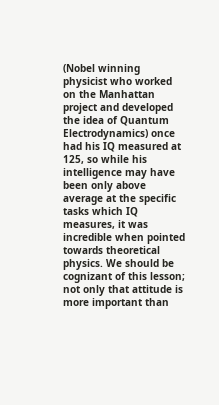(Nobel winning physicist who worked on the Manhattan project and developed the idea of Quantum Electrodynamics) once had his IQ measured at 125, so while his intelligence may have been only above average at the specific tasks which IQ measures, it was incredible when pointed towards theoretical physics. We should be cognizant of this lesson; not only that attitude is more important than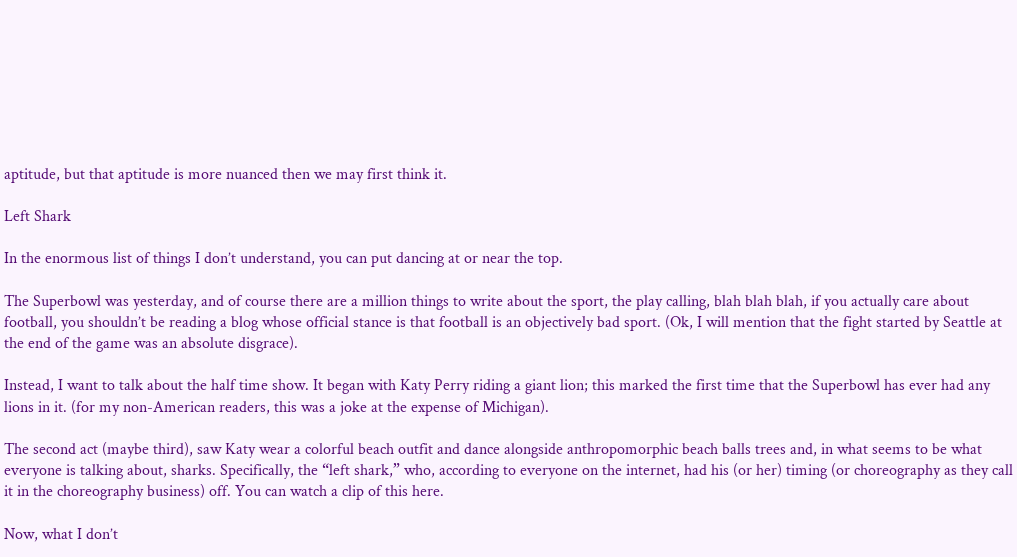aptitude, but that aptitude is more nuanced then we may first think it.

Left Shark

In the enormous list of things I don’t understand, you can put dancing at or near the top.

The Superbowl was yesterday, and of course there are a million things to write about the sport, the play calling, blah blah blah, if you actually care about football, you shouldn’t be reading a blog whose official stance is that football is an objectively bad sport. (Ok, I will mention that the fight started by Seattle at the end of the game was an absolute disgrace).

Instead, I want to talk about the half time show. It began with Katy Perry riding a giant lion; this marked the first time that the Superbowl has ever had any lions in it. (for my non-American readers, this was a joke at the expense of Michigan).

The second act (maybe third), saw Katy wear a colorful beach outfit and dance alongside anthropomorphic beach balls trees and, in what seems to be what everyone is talking about, sharks. Specifically, the “left shark,” who, according to everyone on the internet, had his (or her) timing (or choreography as they call it in the choreography business) off. You can watch a clip of this here.

Now, what I don’t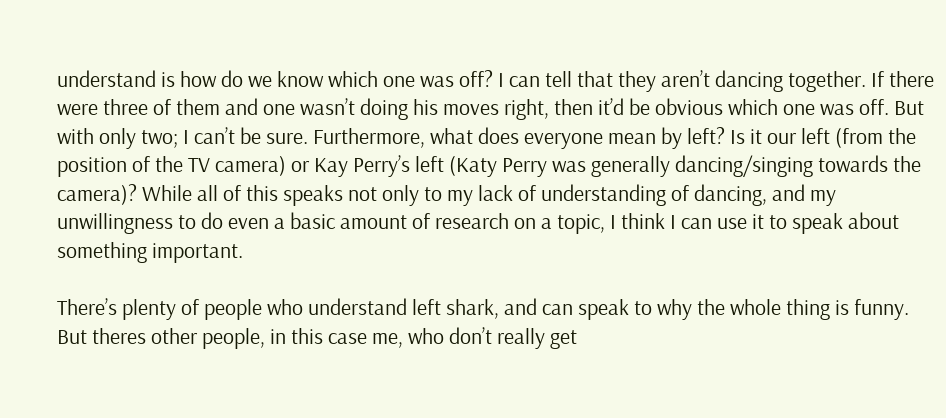understand is how do we know which one was off? I can tell that they aren’t dancing together. If there were three of them and one wasn’t doing his moves right, then it’d be obvious which one was off. But with only two; I can’t be sure. Furthermore, what does everyone mean by left? Is it our left (from the position of the TV camera) or Kay Perry’s left (Katy Perry was generally dancing/singing towards the camera)? While all of this speaks not only to my lack of understanding of dancing, and my unwillingness to do even a basic amount of research on a topic, I think I can use it to speak about something important.

There’s plenty of people who understand left shark, and can speak to why the whole thing is funny. But theres other people, in this case me, who don’t really get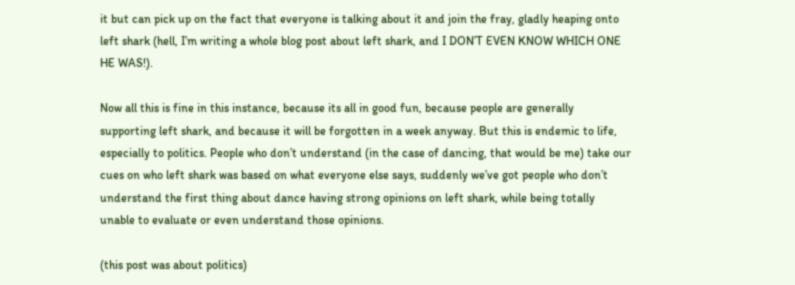it but can pick up on the fact that everyone is talking about it and join the fray, gladly heaping onto left shark (hell, I’m writing a whole blog post about left shark, and I DON’T EVEN KNOW WHICH ONE HE WAS!).

Now all this is fine in this instance, because its all in good fun, because people are generally supporting left shark, and because it will be forgotten in a week anyway. But this is endemic to life, especially to politics. People who don’t understand (in the case of dancing, that would be me) take our cues on who left shark was based on what everyone else says, suddenly we’ve got people who don’t understand the first thing about dance having strong opinions on left shark, while being totally unable to evaluate or even understand those opinions.

(this post was about politics)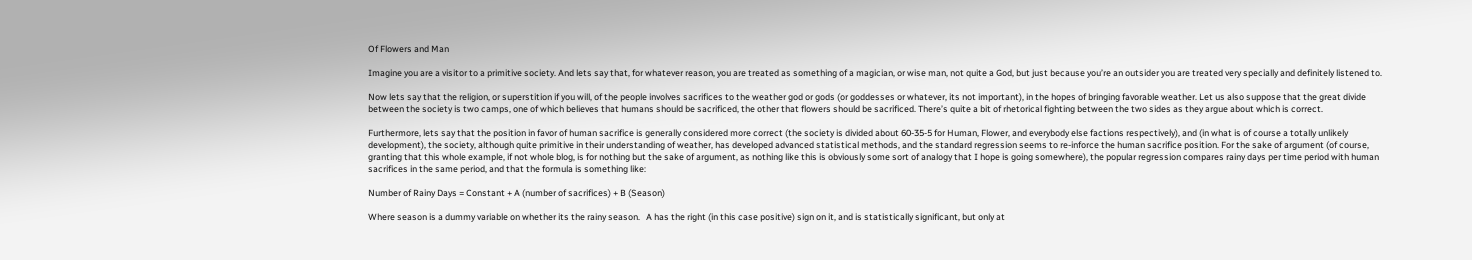Of Flowers and Man

Imagine you are a visitor to a primitive society. And lets say that, for whatever reason, you are treated as something of a magician, or wise man, not quite a God, but just because you’re an outsider you are treated very specially and definitely listened to.

Now lets say that the religion, or superstition if you will, of the people involves sacrifices to the weather god or gods (or goddesses or whatever, its not important), in the hopes of bringing favorable weather. Let us also suppose that the great divide between the society is two camps, one of which believes that humans should be sacrificed, the other that flowers should be sacrificed. There’s quite a bit of rhetorical fighting between the two sides as they argue about which is correct.

Furthermore, lets say that the position in favor of human sacrifice is generally considered more correct (the society is divided about 60-35-5 for Human, Flower, and everybody else factions respectively), and (in what is of course a totally unlikely development), the society, although quite primitive in their understanding of weather, has developed advanced statistical methods, and the standard regression seems to re-inforce the human sacrifice position. For the sake of argument (of course, granting that this whole example, if not whole blog, is for nothing but the sake of argument, as nothing like this is obviously some sort of analogy that I hope is going somewhere), the popular regression compares rainy days per time period with human sacrifices in the same period, and that the formula is something like:

Number of Rainy Days = Constant + A (number of sacrifices) + B (Season)

Where season is a dummy variable on whether its the rainy season.   A has the right (in this case positive) sign on it, and is statistically significant, but only at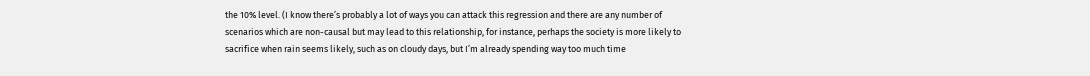the 10% level. (I know there’s probably a lot of ways you can attack this regression and there are any number of scenarios which are non-causal but may lead to this relationship, for instance, perhaps the society is more likely to sacrifice when rain seems likely, such as on cloudy days, but I’m already spending way too much time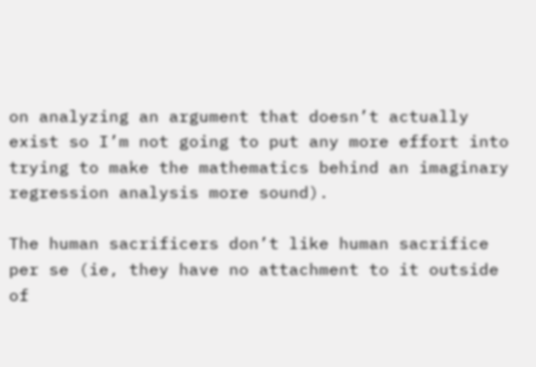on analyzing an argument that doesn’t actually exist so I’m not going to put any more effort into trying to make the mathematics behind an imaginary regression analysis more sound).

The human sacrificers don’t like human sacrifice per se (ie, they have no attachment to it outside of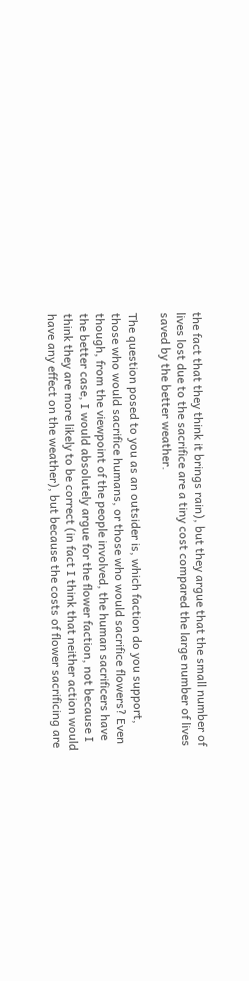the fact that they think it brings rain), but they argue that the small number of lives lost due to the sacrifice are a tiny cost compared the large number of lives saved by the better weather.

The question posed to you as an outsider is, which faction do you support, those who would sacrifice humans, or those who would sacrifice flowers? Even though, from the viewpoint of the people involved, the human sacrificers have the better case, I would absolutely argue for the flower faction, not because I think they are more likely to be correct (in fact I think that neither action would have any effect on the weather), but because the costs of flower sacrificing are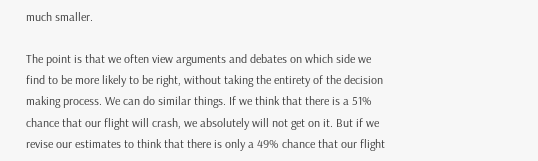much smaller.

The point is that we often view arguments and debates on which side we find to be more likely to be right, without taking the entirety of the decision making process. We can do similar things. If we think that there is a 51% chance that our flight will crash, we absolutely will not get on it. But if we revise our estimates to think that there is only a 49% chance that our flight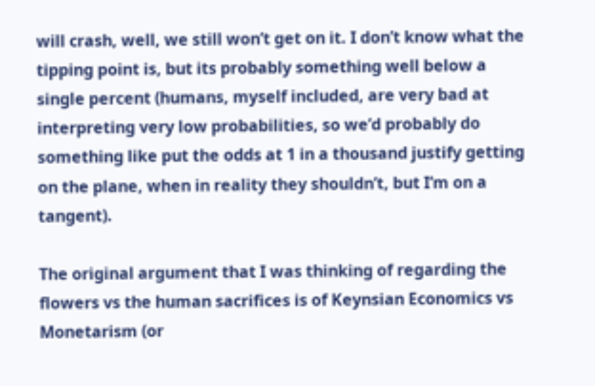will crash, well, we still won’t get on it. I don’t know what the tipping point is, but its probably something well below a single percent (humans, myself included, are very bad at interpreting very low probabilities, so we’d probably do something like put the odds at 1 in a thousand justify getting on the plane, when in reality they shouldn’t, but I’m on a tangent).

The original argument that I was thinking of regarding the flowers vs the human sacrifices is of Keynsian Economics vs Monetarism (or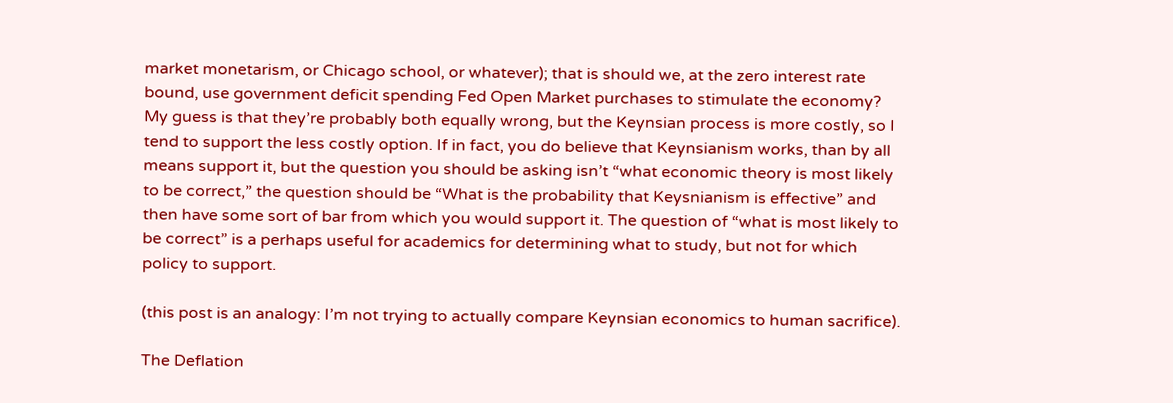market monetarism, or Chicago school, or whatever); that is should we, at the zero interest rate bound, use government deficit spending Fed Open Market purchases to stimulate the economy? My guess is that they’re probably both equally wrong, but the Keynsian process is more costly, so I tend to support the less costly option. If in fact, you do believe that Keynsianism works, than by all means support it, but the question you should be asking isn’t “what economic theory is most likely to be correct,” the question should be “What is the probability that Keysnianism is effective” and then have some sort of bar from which you would support it. The question of “what is most likely to be correct” is a perhaps useful for academics for determining what to study, but not for which policy to support.

(this post is an analogy: I’m not trying to actually compare Keynsian economics to human sacrifice).

The Deflation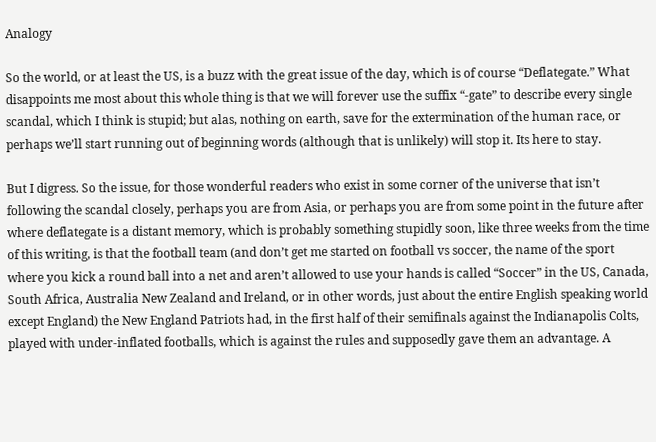Analogy

So the world, or at least the US, is a buzz with the great issue of the day, which is of course “Deflategate.” What disappoints me most about this whole thing is that we will forever use the suffix “-gate” to describe every single scandal, which I think is stupid; but alas, nothing on earth, save for the extermination of the human race, or perhaps we’ll start running out of beginning words (although that is unlikely) will stop it. Its here to stay.

But I digress. So the issue, for those wonderful readers who exist in some corner of the universe that isn’t following the scandal closely, perhaps you are from Asia, or perhaps you are from some point in the future after where deflategate is a distant memory, which is probably something stupidly soon, like three weeks from the time of this writing, is that the football team (and don’t get me started on football vs soccer, the name of the sport where you kick a round ball into a net and aren’t allowed to use your hands is called “Soccer” in the US, Canada, South Africa, Australia New Zealand and Ireland, or in other words, just about the entire English speaking world except England) the New England Patriots had, in the first half of their semifinals against the Indianapolis Colts, played with under-inflated footballs, which is against the rules and supposedly gave them an advantage. A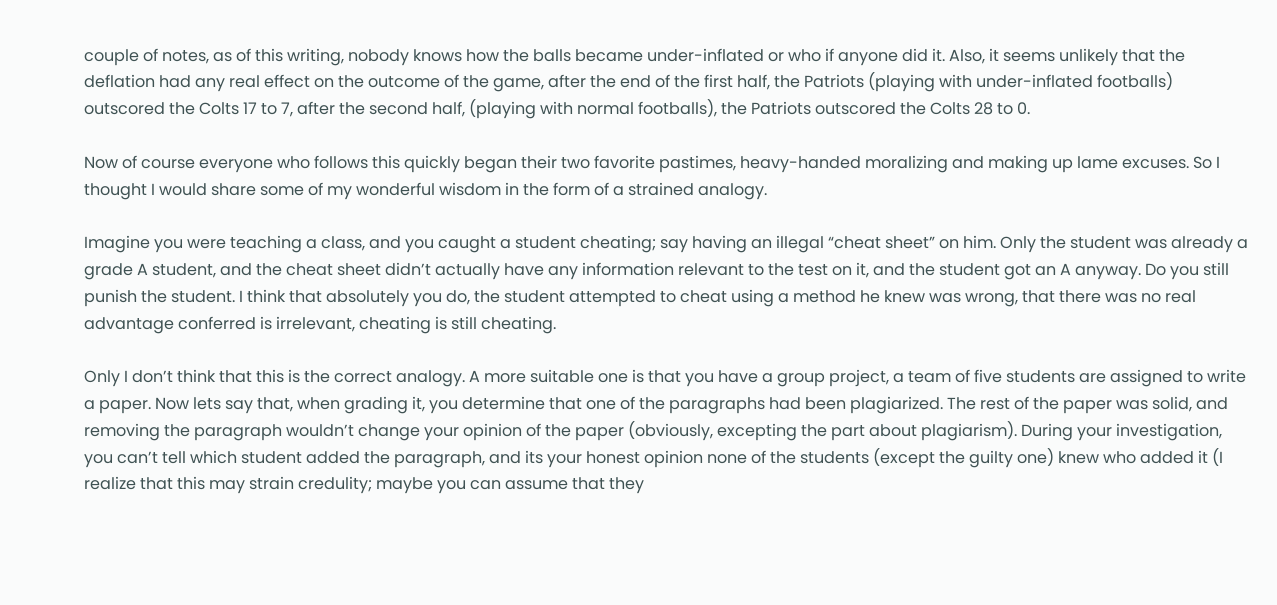couple of notes, as of this writing, nobody knows how the balls became under-inflated or who if anyone did it. Also, it seems unlikely that the deflation had any real effect on the outcome of the game, after the end of the first half, the Patriots (playing with under-inflated footballs) outscored the Colts 17 to 7, after the second half, (playing with normal footballs), the Patriots outscored the Colts 28 to 0.

Now of course everyone who follows this quickly began their two favorite pastimes, heavy-handed moralizing and making up lame excuses. So I thought I would share some of my wonderful wisdom in the form of a strained analogy.

Imagine you were teaching a class, and you caught a student cheating; say having an illegal “cheat sheet” on him. Only the student was already a grade A student, and the cheat sheet didn’t actually have any information relevant to the test on it, and the student got an A anyway. Do you still punish the student. I think that absolutely you do, the student attempted to cheat using a method he knew was wrong, that there was no real advantage conferred is irrelevant, cheating is still cheating.

Only I don’t think that this is the correct analogy. A more suitable one is that you have a group project, a team of five students are assigned to write a paper. Now lets say that, when grading it, you determine that one of the paragraphs had been plagiarized. The rest of the paper was solid, and removing the paragraph wouldn’t change your opinion of the paper (obviously, excepting the part about plagiarism). During your investigation, you can’t tell which student added the paragraph, and its your honest opinion none of the students (except the guilty one) knew who added it (I realize that this may strain credulity; maybe you can assume that they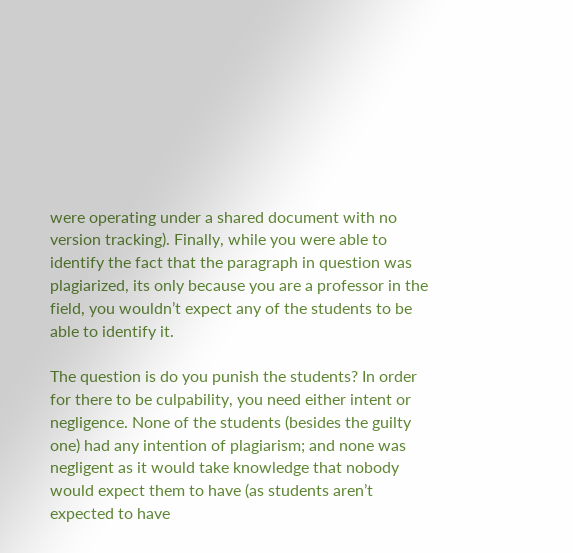were operating under a shared document with no version tracking). Finally, while you were able to identify the fact that the paragraph in question was plagiarized, its only because you are a professor in the field, you wouldn’t expect any of the students to be able to identify it.

The question is do you punish the students? In order for there to be culpability, you need either intent or negligence. None of the students (besides the guilty one) had any intention of plagiarism; and none was negligent as it would take knowledge that nobody would expect them to have (as students aren’t expected to have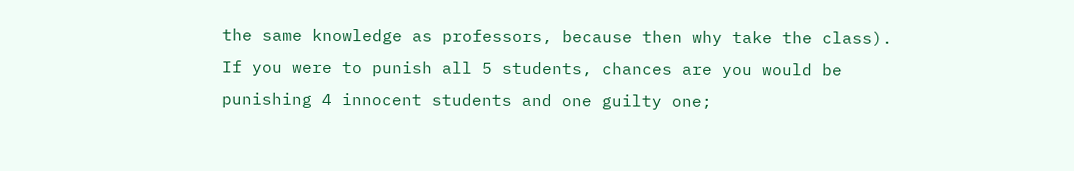the same knowledge as professors, because then why take the class). If you were to punish all 5 students, chances are you would be punishing 4 innocent students and one guilty one;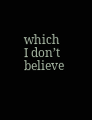which I don’t believe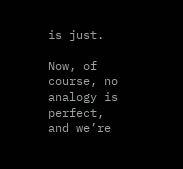is just.

Now, of course, no analogy is perfect, and we’re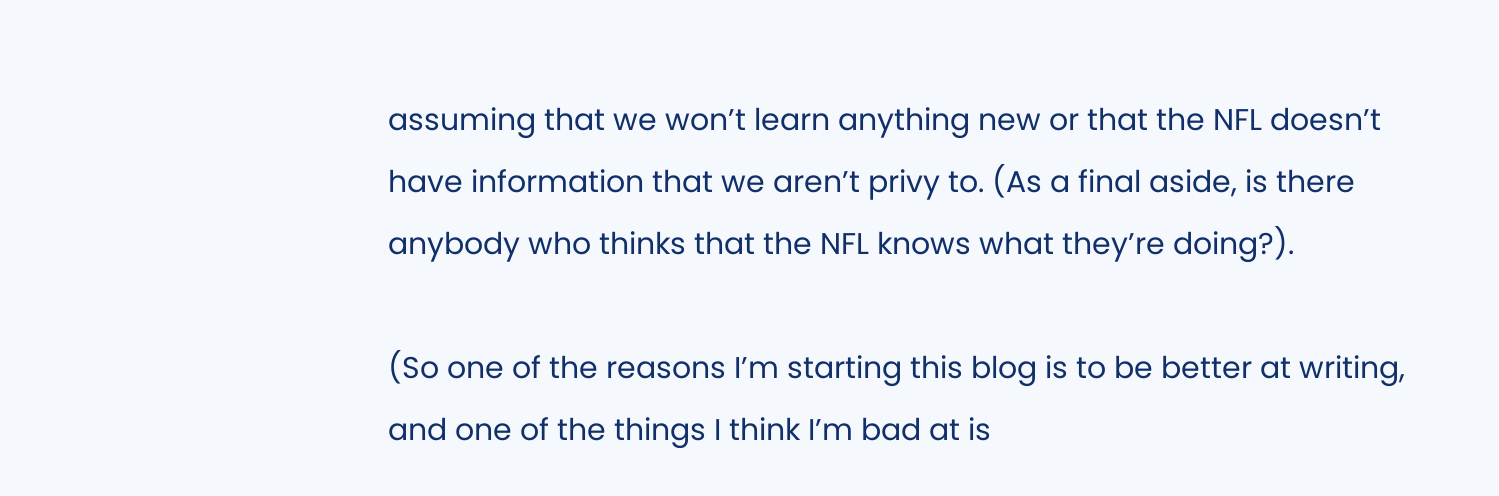assuming that we won’t learn anything new or that the NFL doesn’t have information that we aren’t privy to. (As a final aside, is there anybody who thinks that the NFL knows what they’re doing?).

(So one of the reasons I’m starting this blog is to be better at writing, and one of the things I think I’m bad at is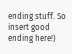ending stuff. So insert good ending here!)